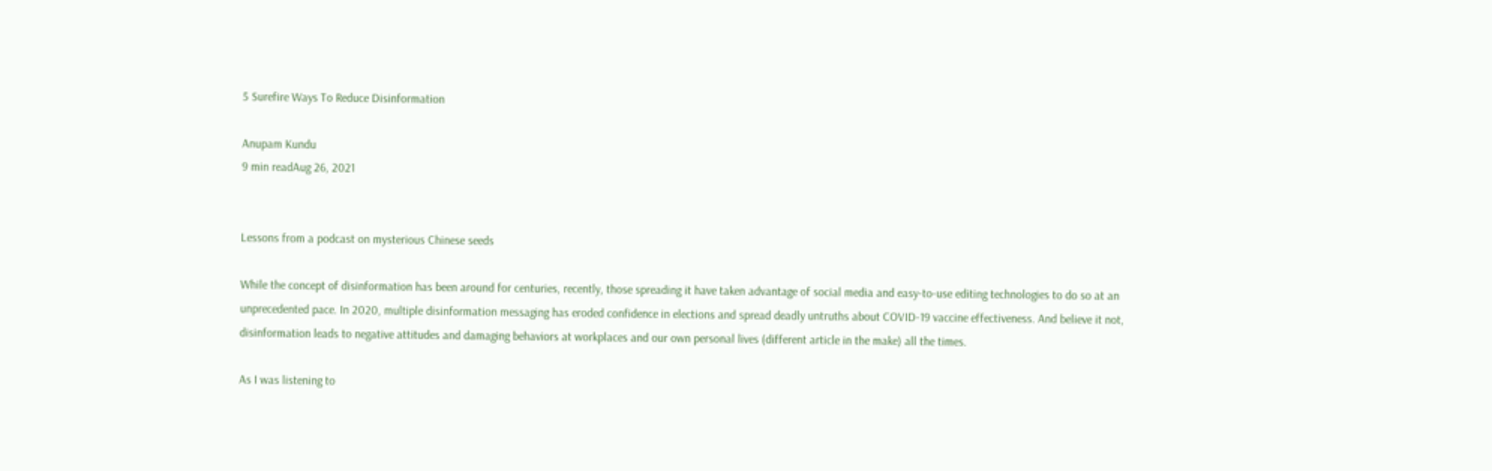5 Surefire Ways To Reduce Disinformation

Anupam Kundu
9 min readAug 26, 2021


Lessons from a podcast on mysterious Chinese seeds

While the concept of disinformation has been around for centuries, recently, those spreading it have taken advantage of social media and easy-to-use editing technologies to do so at an unprecedented pace. In 2020, multiple disinformation messaging has eroded confidence in elections and spread deadly untruths about COVID-19 vaccine effectiveness. And believe it not, disinformation leads to negative attitudes and damaging behaviors at workplaces and our own personal lives (different article in the make) all the times.

As I was listening to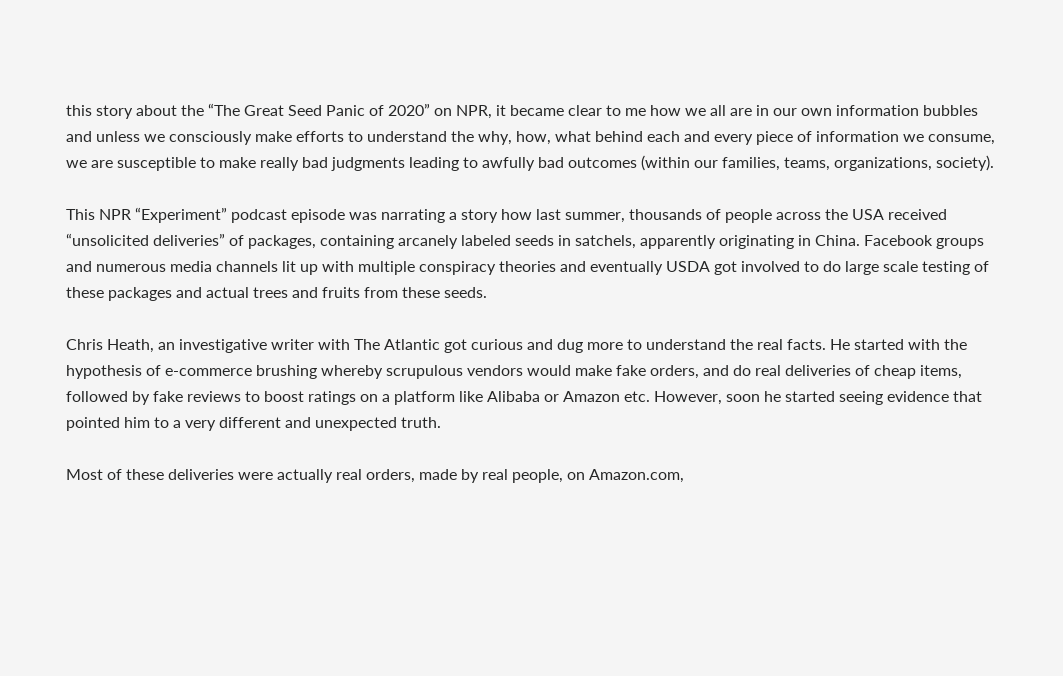this story about the “The Great Seed Panic of 2020” on NPR, it became clear to me how we all are in our own information bubbles and unless we consciously make efforts to understand the why, how, what behind each and every piece of information we consume, we are susceptible to make really bad judgments leading to awfully bad outcomes (within our families, teams, organizations, society).

This NPR “Experiment” podcast episode was narrating a story how last summer, thousands of people across the USA received “unsolicited deliveries” of packages, containing arcanely labeled seeds in satchels, apparently originating in China. Facebook groups and numerous media channels lit up with multiple conspiracy theories and eventually USDA got involved to do large scale testing of these packages and actual trees and fruits from these seeds.

Chris Heath, an investigative writer with The Atlantic got curious and dug more to understand the real facts. He started with the hypothesis of e-commerce brushing whereby scrupulous vendors would make fake orders, and do real deliveries of cheap items, followed by fake reviews to boost ratings on a platform like Alibaba or Amazon etc. However, soon he started seeing evidence that pointed him to a very different and unexpected truth.

Most of these deliveries were actually real orders, made by real people, on Amazon.com,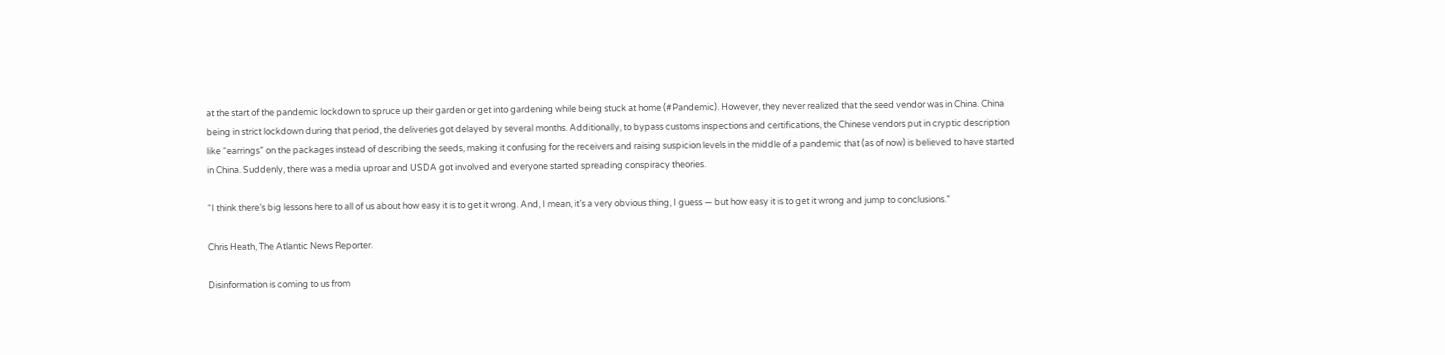at the start of the pandemic lockdown to spruce up their garden or get into gardening while being stuck at home (#Pandemic). However, they never realized that the seed vendor was in China. China being in strict lockdown during that period, the deliveries got delayed by several months. Additionally, to bypass customs inspections and certifications, the Chinese vendors put in cryptic description like “earrings” on the packages instead of describing the seeds, making it confusing for the receivers and raising suspicion levels in the middle of a pandemic that (as of now) is believed to have started in China. Suddenly, there was a media uproar and USDA got involved and everyone started spreading conspiracy theories.

“I think there’s big lessons here to all of us about how easy it is to get it wrong. And, I mean, it’s a very obvious thing, I guess — but how easy it is to get it wrong and jump to conclusions.”

Chris Heath, The Atlantic News Reporter.

Disinformation is coming to us from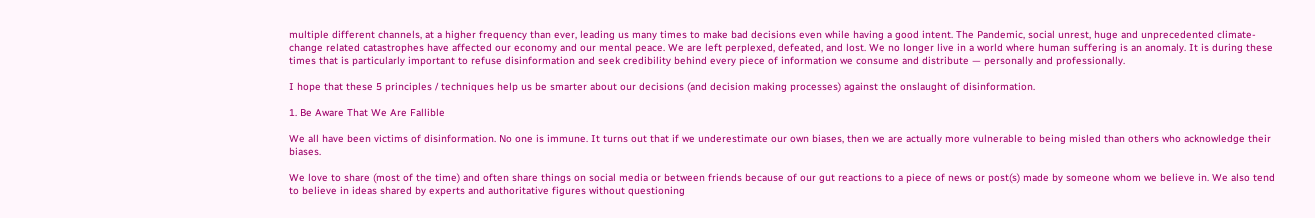multiple different channels, at a higher frequency than ever, leading us many times to make bad decisions even while having a good intent. The Pandemic, social unrest, huge and unprecedented climate-change related catastrophes have affected our economy and our mental peace. We are left perplexed, defeated, and lost. We no longer live in a world where human suffering is an anomaly. It is during these times that is particularly important to refuse disinformation and seek credibility behind every piece of information we consume and distribute — personally and professionally.

I hope that these 5 principles / techniques help us be smarter about our decisions (and decision making processes) against the onslaught of disinformation.

1. Be Aware That We Are Fallible

We all have been victims of disinformation. No one is immune. It turns out that if we underestimate our own biases, then we are actually more vulnerable to being misled than others who acknowledge their biases.

We love to share (most of the time) and often share things on social media or between friends because of our gut reactions to a piece of news or post(s) made by someone whom we believe in. We also tend to believe in ideas shared by experts and authoritative figures without questioning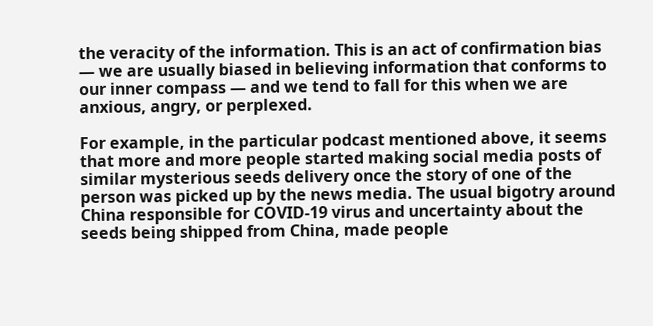the veracity of the information. This is an act of confirmation bias — we are usually biased in believing information that conforms to our inner compass — and we tend to fall for this when we are anxious, angry, or perplexed.

For example, in the particular podcast mentioned above, it seems that more and more people started making social media posts of similar mysterious seeds delivery once the story of one of the person was picked up by the news media. The usual bigotry around China responsible for COVID-19 virus and uncertainty about the seeds being shipped from China, made people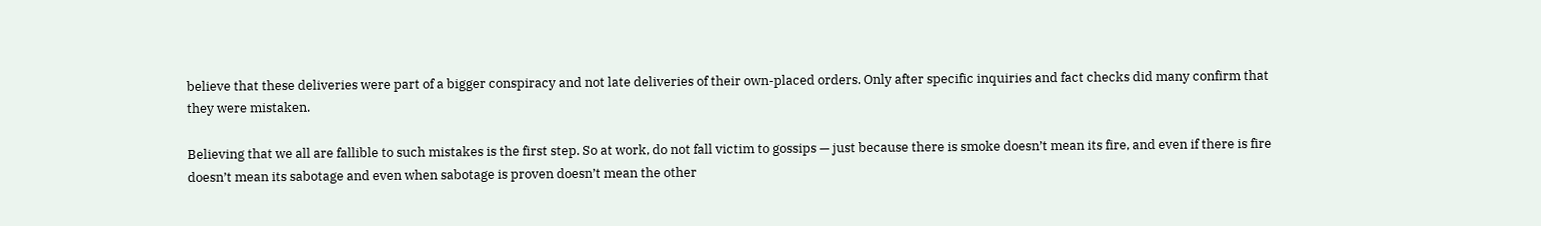believe that these deliveries were part of a bigger conspiracy and not late deliveries of their own-placed orders. Only after specific inquiries and fact checks did many confirm that they were mistaken.

Believing that we all are fallible to such mistakes is the first step. So at work, do not fall victim to gossips — just because there is smoke doesn’t mean its fire, and even if there is fire doesn’t mean its sabotage and even when sabotage is proven doesn’t mean the other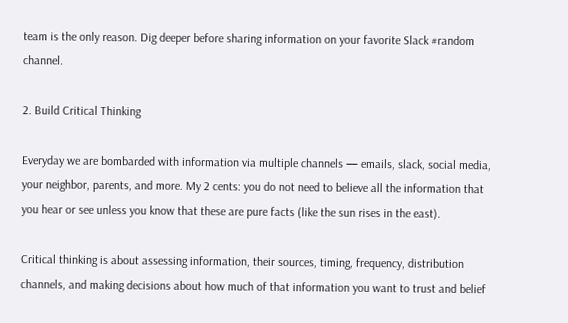team is the only reason. Dig deeper before sharing information on your favorite Slack #random channel.

2. Build Critical Thinking

Everyday we are bombarded with information via multiple channels — emails, slack, social media, your neighbor, parents, and more. My 2 cents: you do not need to believe all the information that you hear or see unless you know that these are pure facts (like the sun rises in the east).

Critical thinking is about assessing information, their sources, timing, frequency, distribution channels, and making decisions about how much of that information you want to trust and belief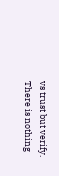vs trust but verify. There is nothing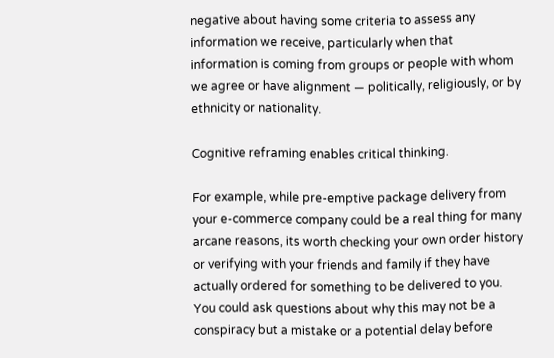negative about having some criteria to assess any information we receive, particularly when that information is coming from groups or people with whom we agree or have alignment — politically, religiously, or by ethnicity or nationality.

Cognitive reframing enables critical thinking.

For example, while pre-emptive package delivery from your e-commerce company could be a real thing for many arcane reasons, its worth checking your own order history or verifying with your friends and family if they have actually ordered for something to be delivered to you. You could ask questions about why this may not be a conspiracy but a mistake or a potential delay before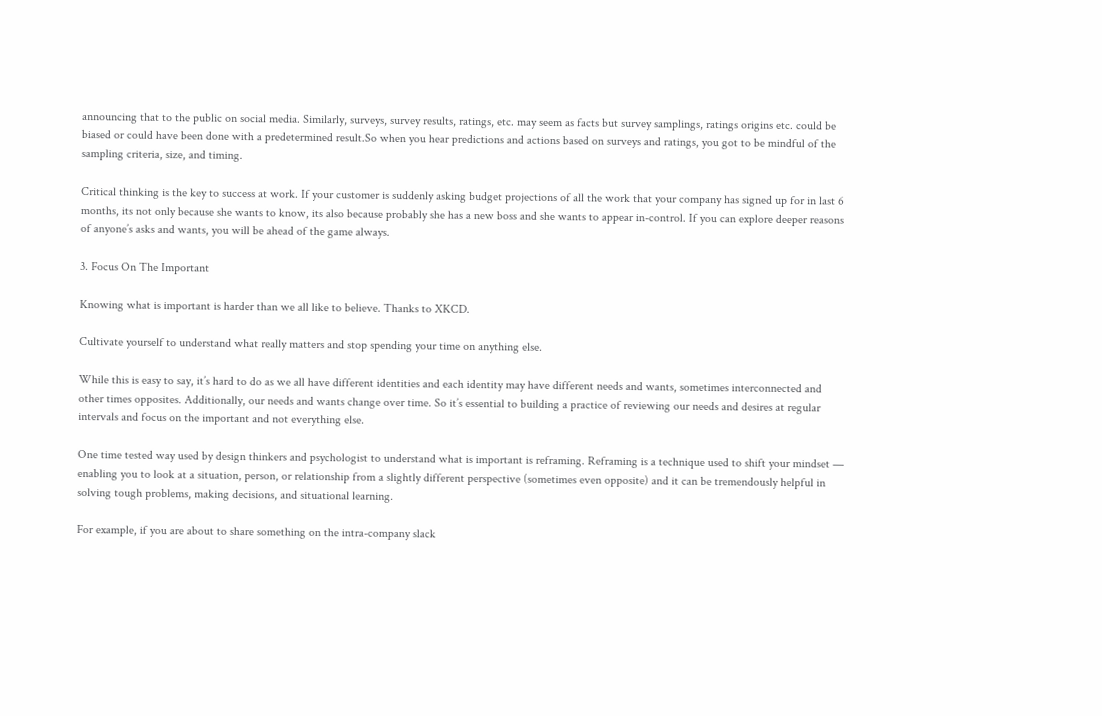announcing that to the public on social media. Similarly, surveys, survey results, ratings, etc. may seem as facts but survey samplings, ratings origins etc. could be biased or could have been done with a predetermined result.So when you hear predictions and actions based on surveys and ratings, you got to be mindful of the sampling criteria, size, and timing.

Critical thinking is the key to success at work. If your customer is suddenly asking budget projections of all the work that your company has signed up for in last 6 months, its not only because she wants to know, its also because probably she has a new boss and she wants to appear in-control. If you can explore deeper reasons of anyone’s asks and wants, you will be ahead of the game always.

3. Focus On The Important

Knowing what is important is harder than we all like to believe. Thanks to XKCD.

Cultivate yourself to understand what really matters and stop spending your time on anything else.

While this is easy to say, it’s hard to do as we all have different identities and each identity may have different needs and wants, sometimes interconnected and other times opposites. Additionally, our needs and wants change over time. So it’s essential to building a practice of reviewing our needs and desires at regular intervals and focus on the important and not everything else.

One time tested way used by design thinkers and psychologist to understand what is important is reframing. Reframing is a technique used to shift your mindset — enabling you to look at a situation, person, or relationship from a slightly different perspective (sometimes even opposite) and it can be tremendously helpful in solving tough problems, making decisions, and situational learning.

For example, if you are about to share something on the intra-company slack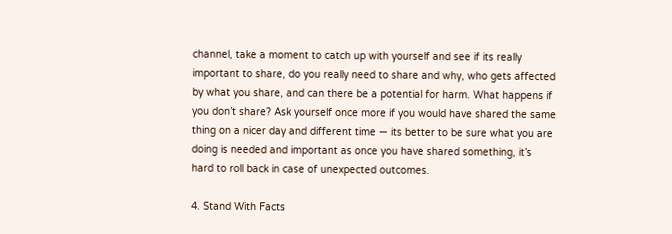channel, take a moment to catch up with yourself and see if its really important to share, do you really need to share and why, who gets affected by what you share, and can there be a potential for harm. What happens if you don’t share? Ask yourself once more if you would have shared the same thing on a nicer day and different time — its better to be sure what you are doing is needed and important as once you have shared something, it’s hard to roll back in case of unexpected outcomes.

4. Stand With Facts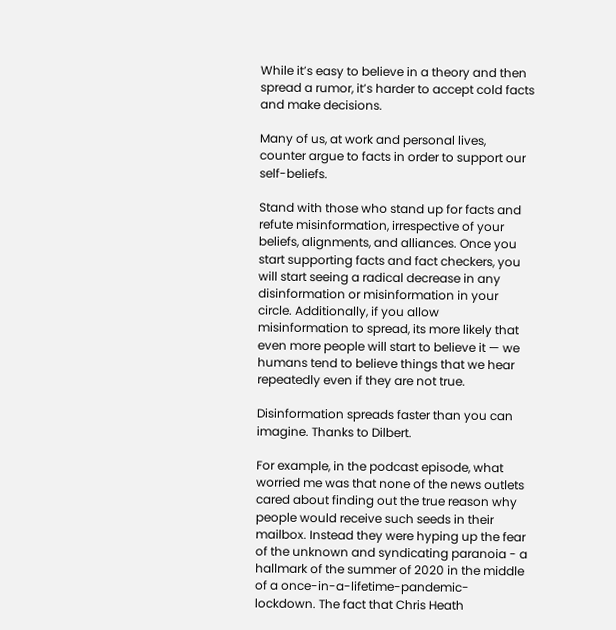While it’s easy to believe in a theory and then spread a rumor, it’s harder to accept cold facts and make decisions.

Many of us, at work and personal lives, counter argue to facts in order to support our self-beliefs.

Stand with those who stand up for facts and refute misinformation, irrespective of your beliefs, alignments, and alliances. Once you start supporting facts and fact checkers, you will start seeing a radical decrease in any disinformation or misinformation in your circle. Additionally, if you allow misinformation to spread, its more likely that even more people will start to believe it — we humans tend to believe things that we hear repeatedly even if they are not true.

Disinformation spreads faster than you can imagine. Thanks to Dilbert.

For example, in the podcast episode, what worried me was that none of the news outlets cared about finding out the true reason why people would receive such seeds in their mailbox. Instead they were hyping up the fear of the unknown and syndicating paranoia - a hallmark of the summer of 2020 in the middle of a once-in-a-lifetime-pandemic-lockdown. The fact that Chris Heath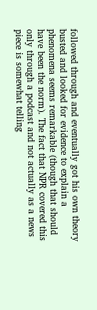followed through and eventually got his own theory busted and looked for evidence to explain a phenomena seems remarkable (though that should have been the norm). The fact that NPR covered this only through a podcast and not actually as a news piece is somewhat telling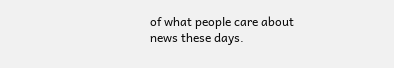of what people care about news these days.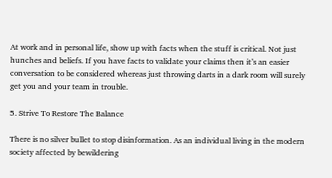At work and in personal life, show up with facts when the stuff is critical. Not just hunches and beliefs. If you have facts to validate your claims then it’s an easier conversation to be considered whereas just throwing darts in a dark room will surely get you and your team in trouble.

5. Strive To Restore The Balance

There is no silver bullet to stop disinformation. As an individual living in the modern society affected by bewildering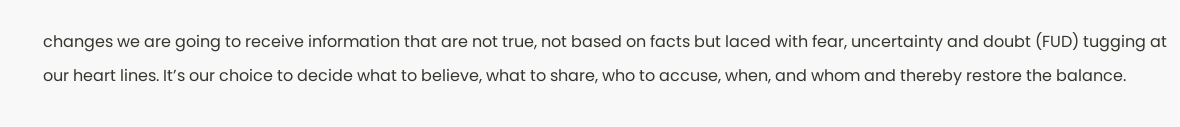changes we are going to receive information that are not true, not based on facts but laced with fear, uncertainty and doubt (FUD) tugging at our heart lines. It’s our choice to decide what to believe, what to share, who to accuse, when, and whom and thereby restore the balance.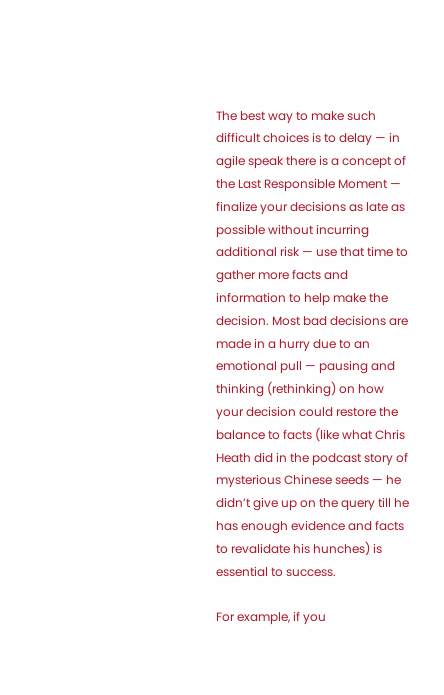The best way to make such difficult choices is to delay — in agile speak there is a concept of the Last Responsible Moment — finalize your decisions as late as possible without incurring additional risk — use that time to gather more facts and information to help make the decision. Most bad decisions are made in a hurry due to an emotional pull — pausing and thinking (rethinking) on how your decision could restore the balance to facts (like what Chris Heath did in the podcast story of mysterious Chinese seeds — he didn’t give up on the query till he has enough evidence and facts to revalidate his hunches) is essential to success.

For example, if you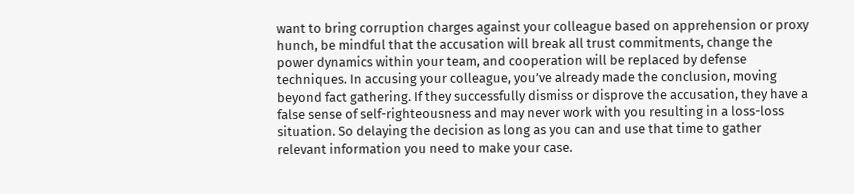want to bring corruption charges against your colleague based on apprehension or proxy hunch, be mindful that the accusation will break all trust commitments, change the power dynamics within your team, and cooperation will be replaced by defense techniques. In accusing your colleague, you’ve already made the conclusion, moving beyond fact gathering. If they successfully dismiss or disprove the accusation, they have a false sense of self-righteousness and may never work with you resulting in a loss-loss situation. So delaying the decision as long as you can and use that time to gather relevant information you need to make your case.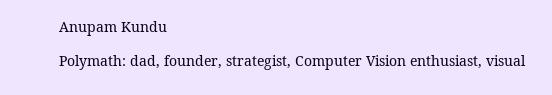Anupam Kundu

Polymath: dad, founder, strategist, Computer Vision enthusiast, visual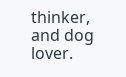thinker, and dog lover.